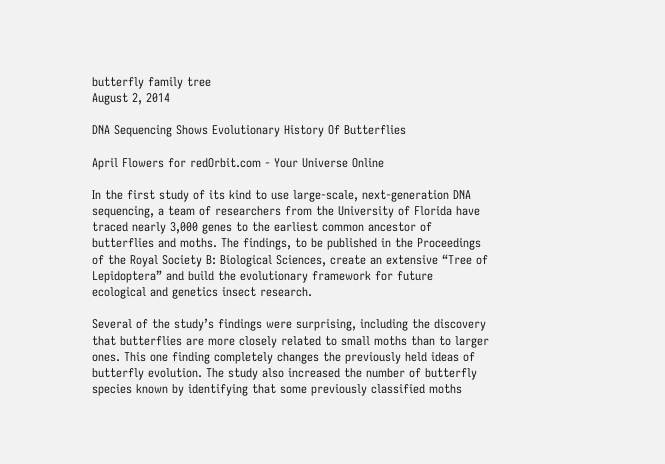butterfly family tree
August 2, 2014

DNA Sequencing Shows Evolutionary History Of Butterflies

April Flowers for redOrbit.com - Your Universe Online

In the first study of its kind to use large-scale, next-generation DNA sequencing, a team of researchers from the University of Florida have traced nearly 3,000 genes to the earliest common ancestor of butterflies and moths. The findings, to be published in the Proceedings of the Royal Society B: Biological Sciences, create an extensive “Tree of Lepidoptera” and build the evolutionary framework for future ecological and genetics insect research.

Several of the study’s findings were surprising, including the discovery that butterflies are more closely related to small moths than to larger ones. This one finding completely changes the previously held ideas of butterfly evolution. The study also increased the number of butterfly species known by identifying that some previously classified moths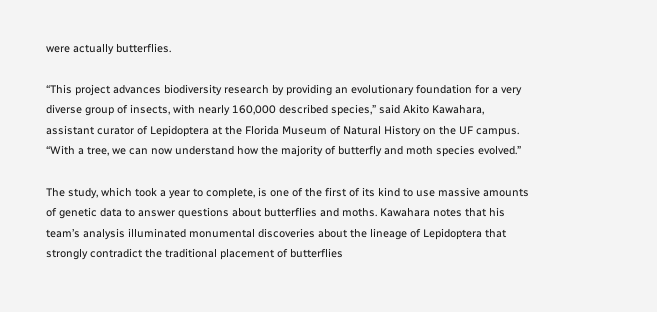were actually butterflies.

“This project advances biodiversity research by providing an evolutionary foundation for a very diverse group of insects, with nearly 160,000 described species,” said Akito Kawahara, assistant curator of Lepidoptera at the Florida Museum of Natural History on the UF campus. “With a tree, we can now understand how the majority of butterfly and moth species evolved.”

The study, which took a year to complete, is one of the first of its kind to use massive amounts of genetic data to answer questions about butterflies and moths. Kawahara notes that his team’s analysis illuminated monumental discoveries about the lineage of Lepidoptera that strongly contradict the traditional placement of butterflies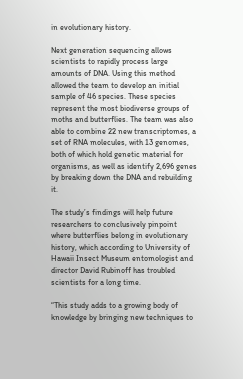in evolutionary history.

Next generation sequencing allows scientists to rapidly process large amounts of DNA. Using this method allowed the team to develop an initial sample of 46 species. These species represent the most biodiverse groups of moths and butterflies. The team was also able to combine 22 new transcriptomes, a set of RNA molecules, with 13 genomes, both of which hold genetic material for organisms, as well as identify 2,696 genes by breaking down the DNA and rebuilding it.

The study’s findings will help future researchers to conclusively pinpoint where butterflies belong in evolutionary history, which according to University of Hawaii Insect Museum entomologist and director David Rubinoff has troubled scientists for a long time.

“This study adds to a growing body of knowledge by bringing new techniques to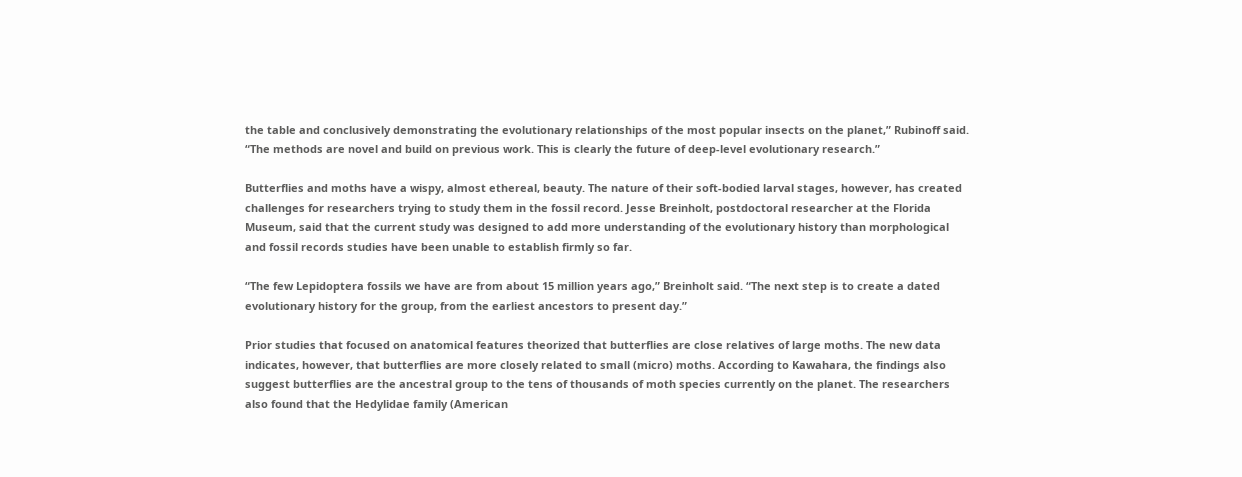the table and conclusively demonstrating the evolutionary relationships of the most popular insects on the planet,” Rubinoff said. “The methods are novel and build on previous work. This is clearly the future of deep-level evolutionary research.”

Butterflies and moths have a wispy, almost ethereal, beauty. The nature of their soft-bodied larval stages, however, has created challenges for researchers trying to study them in the fossil record. Jesse Breinholt, postdoctoral researcher at the Florida Museum, said that the current study was designed to add more understanding of the evolutionary history than morphological and fossil records studies have been unable to establish firmly so far.

“The few Lepidoptera fossils we have are from about 15 million years ago,” Breinholt said. “The next step is to create a dated evolutionary history for the group, from the earliest ancestors to present day.”

Prior studies that focused on anatomical features theorized that butterflies are close relatives of large moths. The new data indicates, however, that butterflies are more closely related to small (micro) moths. According to Kawahara, the findings also suggest butterflies are the ancestral group to the tens of thousands of moth species currently on the planet. The researchers also found that the Hedylidae family (American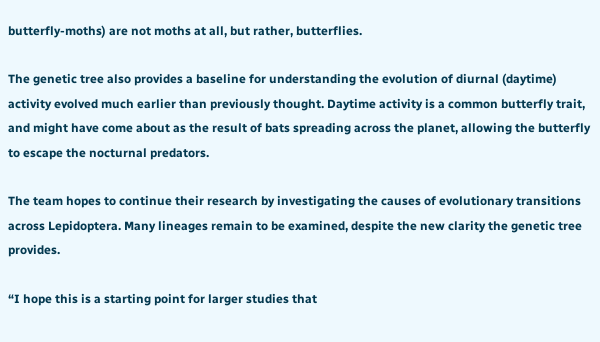butterfly-moths) are not moths at all, but rather, butterflies.

The genetic tree also provides a baseline for understanding the evolution of diurnal (daytime) activity evolved much earlier than previously thought. Daytime activity is a common butterfly trait, and might have come about as the result of bats spreading across the planet, allowing the butterfly to escape the nocturnal predators.

The team hopes to continue their research by investigating the causes of evolutionary transitions across Lepidoptera. Many lineages remain to be examined, despite the new clarity the genetic tree provides.

“I hope this is a starting point for larger studies that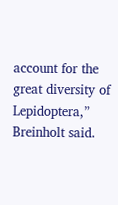account for the great diversity of Lepidoptera,” Breinholt said.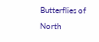Butterflies of North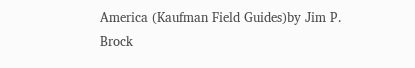America (Kaufman Field Guides)by Jim P. Brock